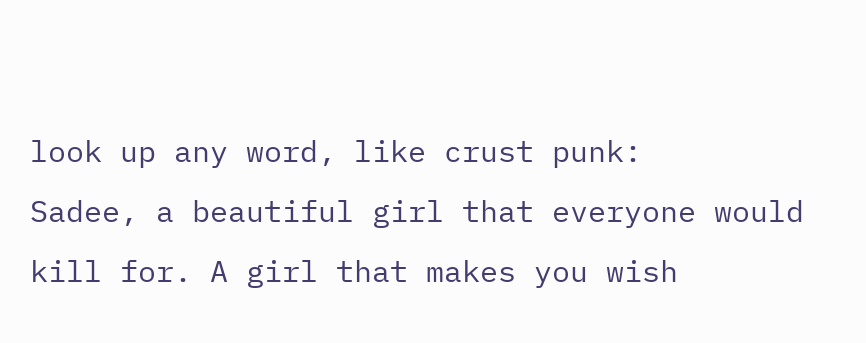look up any word, like crust punk:
Sadee, a beautiful girl that everyone would kill for. A girl that makes you wish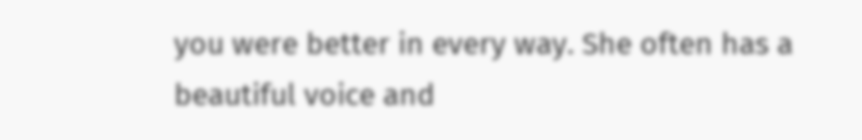you were better in every way. She often has a beautiful voice and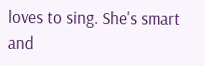loves to sing. She's smart and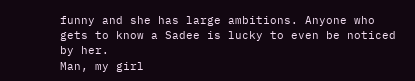funny and she has large ambitions. Anyone who gets to know a Sadee is lucky to even be noticed by her.
Man, my girl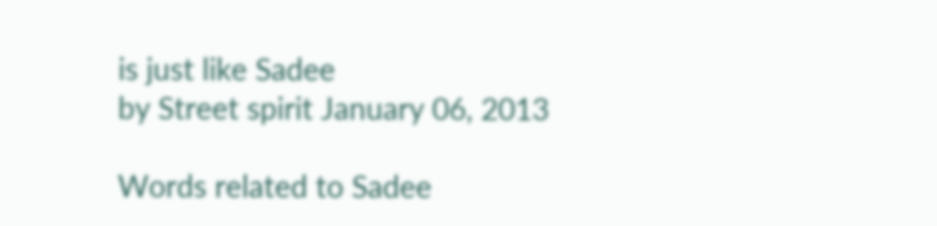is just like Sadee
by Street spirit January 06, 2013

Words related to Sadee